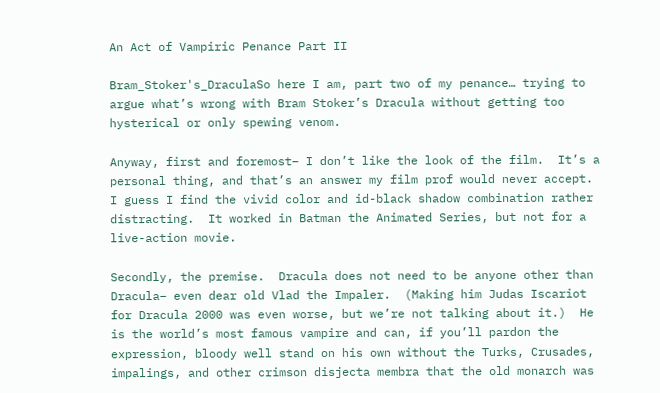An Act of Vampiric Penance Part II

Bram_Stoker's_DraculaSo here I am, part two of my penance… trying to argue what’s wrong with Bram Stoker’s Dracula without getting too hysterical or only spewing venom.

Anyway, first and foremost– I don’t like the look of the film.  It’s a personal thing, and that’s an answer my film prof would never accept.  I guess I find the vivid color and id-black shadow combination rather distracting.  It worked in Batman the Animated Series, but not for a live-action movie.

Secondly, the premise.  Dracula does not need to be anyone other than Dracula– even dear old Vlad the Impaler.  (Making him Judas Iscariot for Dracula 2000 was even worse, but we’re not talking about it.)  He is the world’s most famous vampire and can, if you’ll pardon the expression, bloody well stand on his own without the Turks, Crusades, impalings, and other crimson disjecta membra that the old monarch was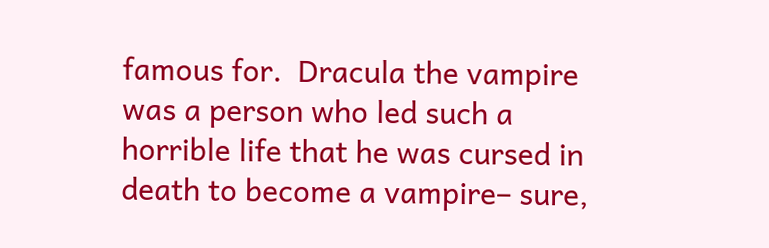famous for.  Dracula the vampire was a person who led such a horrible life that he was cursed in death to become a vampire– sure,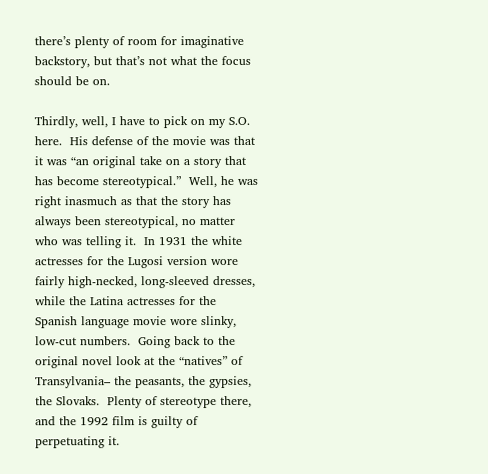there’s plenty of room for imaginative backstory, but that’s not what the focus should be on.

Thirdly, well, I have to pick on my S.O. here.  His defense of the movie was that it was “an original take on a story that has become stereotypical.”  Well, he was right inasmuch as that the story has always been stereotypical, no matter who was telling it.  In 1931 the white actresses for the Lugosi version wore fairly high-necked, long-sleeved dresses, while the Latina actresses for the Spanish language movie wore slinky, low-cut numbers.  Going back to the original novel look at the “natives” of Transylvania– the peasants, the gypsies, the Slovaks.  Plenty of stereotype there, and the 1992 film is guilty of perpetuating it.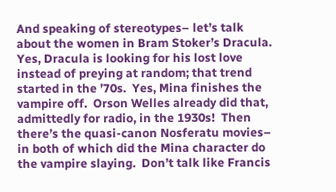And speaking of stereotypes– let’s talk about the women in Bram Stoker’s Dracula.  Yes, Dracula is looking for his lost love instead of preying at random; that trend started in the ’70s.  Yes, Mina finishes the vampire off.  Orson Welles already did that, admittedly for radio, in the 1930s!  Then there’s the quasi-canon Nosferatu movies– in both of which did the Mina character do the vampire slaying.  Don’t talk like Francis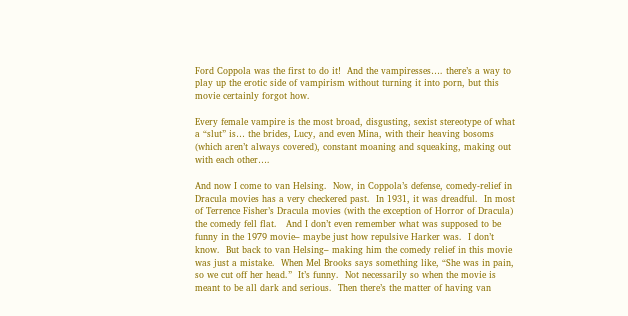Ford Coppola was the first to do it!  And the vampiresses…. there’s a way to play up the erotic side of vampirism without turning it into porn, but this movie certainly forgot how.

Every female vampire is the most broad, disgusting, sexist stereotype of what a “slut” is… the brides, Lucy, and even Mina, with their heaving bosoms (which aren’t always covered), constant moaning and squeaking, making out with each other….

And now I come to van Helsing.  Now, in Coppola’s defense, comedy-relief in Dracula movies has a very checkered past.  In 1931, it was dreadful.  In most of Terrence Fisher’s Dracula movies (with the exception of Horror of Dracula) the comedy fell flat.   And I don’t even remember what was supposed to be funny in the 1979 movie– maybe just how repulsive Harker was.  I don’t know.  But back to van Helsing– making him the comedy relief in this movie was just a mistake.  When Mel Brooks says something like, “She was in pain, so we cut off her head.”  It’s funny.  Not necessarily so when the movie is meant to be all dark and serious.  Then there’s the matter of having van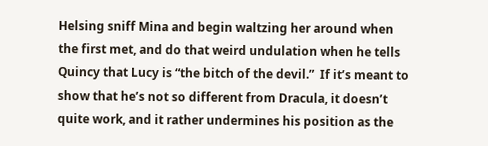Helsing sniff Mina and begin waltzing her around when the first met, and do that weird undulation when he tells Quincy that Lucy is “the bitch of the devil.”  If it’s meant to show that he’s not so different from Dracula, it doesn’t quite work, and it rather undermines his position as the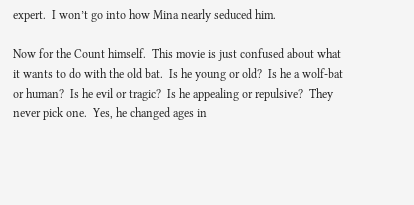expert.  I won’t go into how Mina nearly seduced him.

Now for the Count himself.  This movie is just confused about what it wants to do with the old bat.  Is he young or old?  Is he a wolf-bat or human?  Is he evil or tragic?  Is he appealing or repulsive?  They never pick one.  Yes, he changed ages in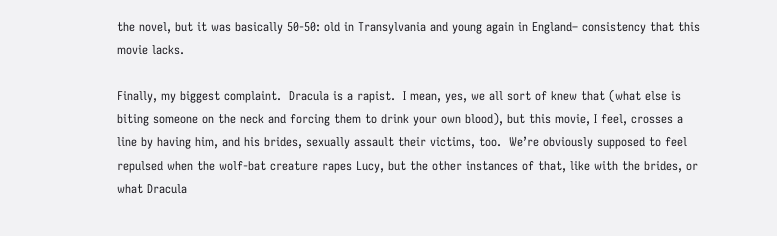the novel, but it was basically 50-50: old in Transylvania and young again in England– consistency that this movie lacks.

Finally, my biggest complaint.  Dracula is a rapist.  I mean, yes, we all sort of knew that (what else is biting someone on the neck and forcing them to drink your own blood), but this movie, I feel, crosses a line by having him, and his brides, sexually assault their victims, too.  We’re obviously supposed to feel repulsed when the wolf-bat creature rapes Lucy, but the other instances of that, like with the brides, or what Dracula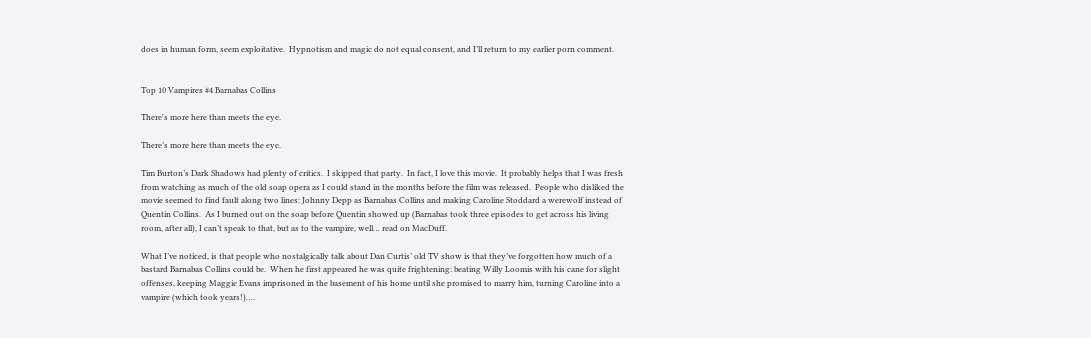does in human form, seem exploitative.  Hypnotism and magic do not equal consent, and I’ll return to my earlier porn comment.


Top 10 Vampires #4 Barnabas Collins

There's more here than meets the eye.

There’s more here than meets the eye.

Tim Burton’s Dark Shadows had plenty of critics.  I skipped that party.  In fact, I love this movie.  It probably helps that I was fresh from watching as much of the old soap opera as I could stand in the months before the film was released.  People who disliked the movie seemed to find fault along two lines: Johnny Depp as Barnabas Collins and making Caroline Stoddard a werewolf instead of Quentin Collins.  As I burned out on the soap before Quentin showed up (Barnabas took three episodes to get across his living room, after all), I can’t speak to that, but as to the vampire, well… read on MacDuff.

What I’ve noticed, is that people who nostalgically talk about Dan Curtis’ old TV show is that they’ve forgotten how much of a bastard Barnabas Collins could be.  When he first appeared he was quite frightening: beating Willy Loomis with his cane for slight offenses, keeping Maggie Evans imprisoned in the basement of his home until she promised to marry him, turning Caroline into a vampire (which took years!)….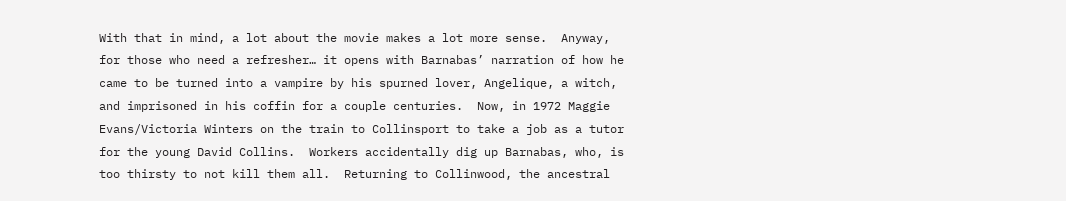With that in mind, a lot about the movie makes a lot more sense.  Anyway, for those who need a refresher… it opens with Barnabas’ narration of how he came to be turned into a vampire by his spurned lover, Angelique, a witch, and imprisoned in his coffin for a couple centuries.  Now, in 1972 Maggie Evans/Victoria Winters on the train to Collinsport to take a job as a tutor for the young David Collins.  Workers accidentally dig up Barnabas, who, is too thirsty to not kill them all.  Returning to Collinwood, the ancestral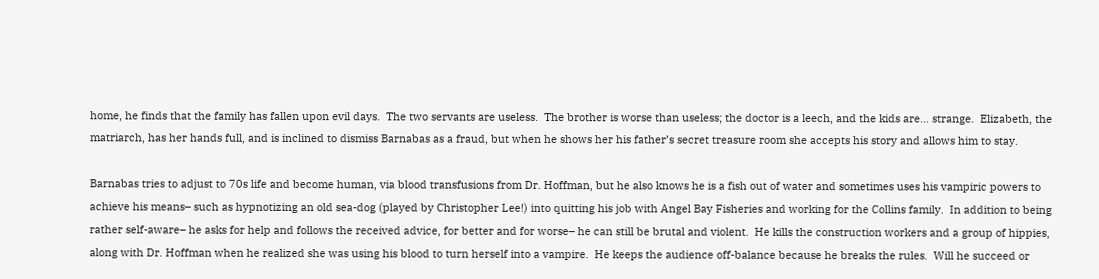home, he finds that the family has fallen upon evil days.  The two servants are useless.  The brother is worse than useless; the doctor is a leech, and the kids are… strange.  Elizabeth, the matriarch, has her hands full, and is inclined to dismiss Barnabas as a fraud, but when he shows her his father’s secret treasure room she accepts his story and allows him to stay.

Barnabas tries to adjust to 70s life and become human, via blood transfusions from Dr. Hoffman, but he also knows he is a fish out of water and sometimes uses his vampiric powers to achieve his means– such as hypnotizing an old sea-dog (played by Christopher Lee!) into quitting his job with Angel Bay Fisheries and working for the Collins family.  In addition to being rather self-aware– he asks for help and follows the received advice, for better and for worse– he can still be brutal and violent.  He kills the construction workers and a group of hippies, along with Dr. Hoffman when he realized she was using his blood to turn herself into a vampire.  He keeps the audience off-balance because he breaks the rules.  Will he succeed or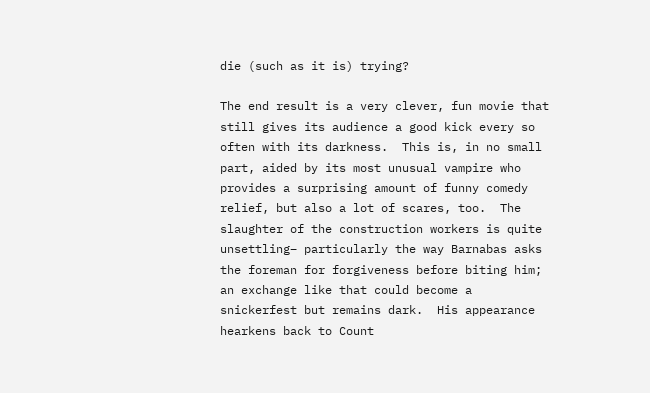die (such as it is) trying?

The end result is a very clever, fun movie that still gives its audience a good kick every so often with its darkness.  This is, in no small part, aided by its most unusual vampire who provides a surprising amount of funny comedy relief, but also a lot of scares, too.  The slaughter of the construction workers is quite unsettling– particularly the way Barnabas asks the foreman for forgiveness before biting him; an exchange like that could become a snickerfest but remains dark.  His appearance hearkens back to Count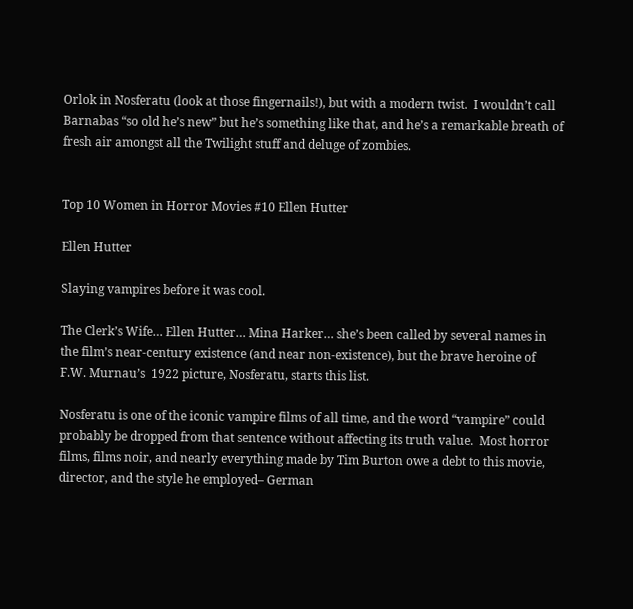Orlok in Nosferatu (look at those fingernails!), but with a modern twist.  I wouldn’t call Barnabas “so old he’s new” but he’s something like that, and he’s a remarkable breath of fresh air amongst all the Twilight stuff and deluge of zombies.


Top 10 Women in Horror Movies #10 Ellen Hutter

Ellen Hutter

Slaying vampires before it was cool.

The Clerk’s Wife… Ellen Hutter… Mina Harker… she’s been called by several names in the film’s near-century existence (and near non-existence), but the brave heroine of F.W. Murnau’s  1922 picture, Nosferatu, starts this list.

Nosferatu is one of the iconic vampire films of all time, and the word “vampire” could probably be dropped from that sentence without affecting its truth value.  Most horror films, films noir, and nearly everything made by Tim Burton owe a debt to this movie, director, and the style he employed– German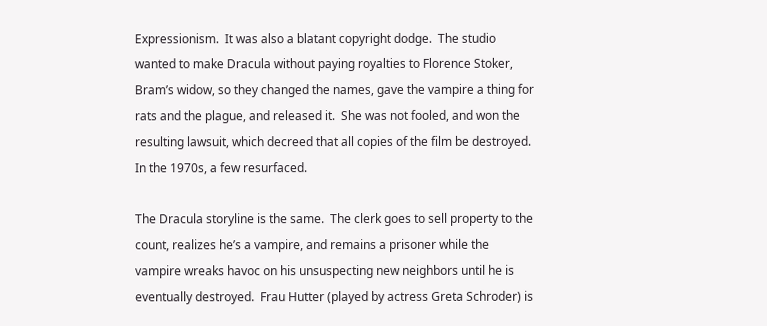Expressionism.  It was also a blatant copyright dodge.  The studio wanted to make Dracula without paying royalties to Florence Stoker, Bram’s widow, so they changed the names, gave the vampire a thing for rats and the plague, and released it.  She was not fooled, and won the resulting lawsuit, which decreed that all copies of the film be destroyed.  In the 1970s, a few resurfaced.

The Dracula storyline is the same.  The clerk goes to sell property to the count, realizes he’s a vampire, and remains a prisoner while the vampire wreaks havoc on his unsuspecting new neighbors until he is eventually destroyed.  Frau Hutter (played by actress Greta Schroder) is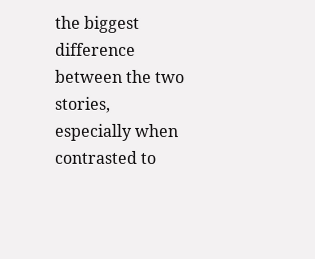the biggest difference between the two stories, especially when contrasted to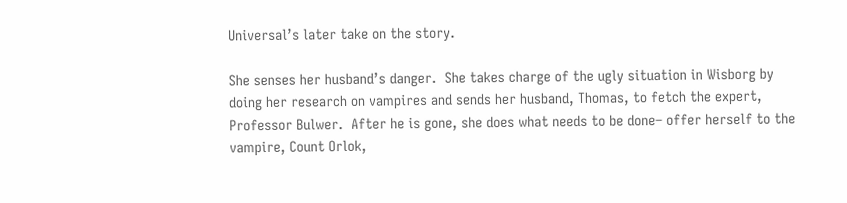Universal’s later take on the story.

She senses her husband’s danger.  She takes charge of the ugly situation in Wisborg by doing her research on vampires and sends her husband, Thomas, to fetch the expert, Professor Bulwer.  After he is gone, she does what needs to be done– offer herself to the vampire, Count Orlok,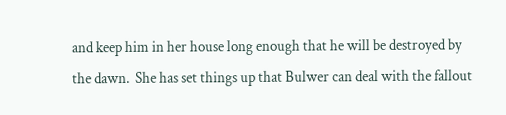and keep him in her house long enough that he will be destroyed by the dawn.  She has set things up that Bulwer can deal with the fallout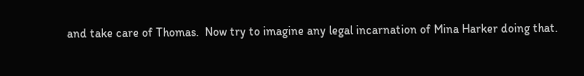and take care of Thomas.  Now try to imagine any legal incarnation of Mina Harker doing that.